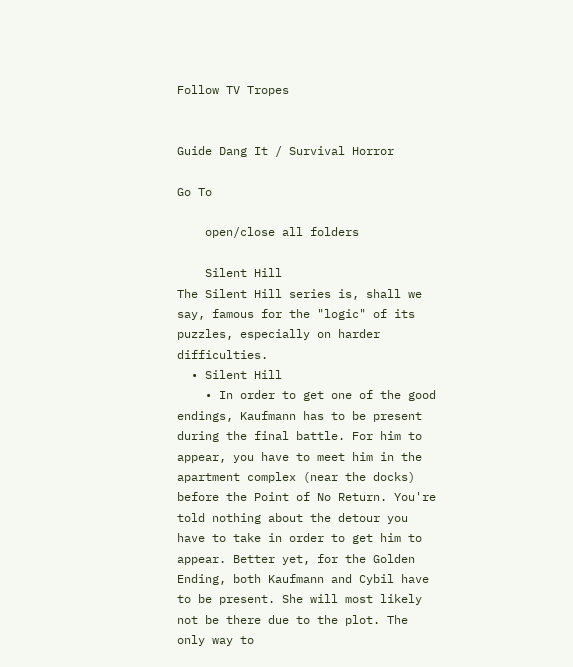Follow TV Tropes


Guide Dang It / Survival Horror

Go To

    open/close all folders

    Silent Hill
The Silent Hill series is, shall we say, famous for the "logic" of its puzzles, especially on harder difficulties.
  • Silent Hill
    • In order to get one of the good endings, Kaufmann has to be present during the final battle. For him to appear, you have to meet him in the apartment complex (near the docks) before the Point of No Return. You're told nothing about the detour you have to take in order to get him to appear. Better yet, for the Golden Ending, both Kaufmann and Cybil have to be present. She will most likely not be there due to the plot. The only way to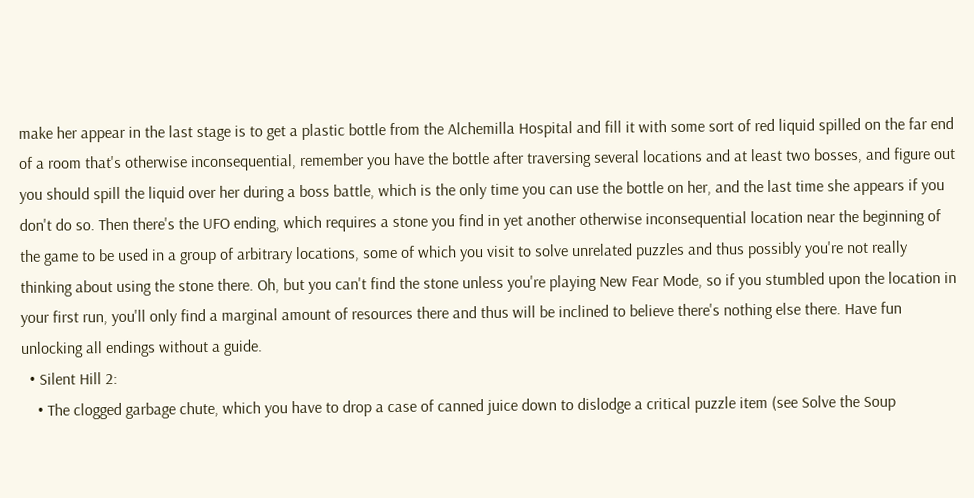make her appear in the last stage is to get a plastic bottle from the Alchemilla Hospital and fill it with some sort of red liquid spilled on the far end of a room that's otherwise inconsequential, remember you have the bottle after traversing several locations and at least two bosses, and figure out you should spill the liquid over her during a boss battle, which is the only time you can use the bottle on her, and the last time she appears if you don't do so. Then there's the UFO ending, which requires a stone you find in yet another otherwise inconsequential location near the beginning of the game to be used in a group of arbitrary locations, some of which you visit to solve unrelated puzzles and thus possibly you're not really thinking about using the stone there. Oh, but you can't find the stone unless you're playing New Fear Mode, so if you stumbled upon the location in your first run, you'll only find a marginal amount of resources there and thus will be inclined to believe there's nothing else there. Have fun unlocking all endings without a guide.
  • Silent Hill 2:
    • The clogged garbage chute, which you have to drop a case of canned juice down to dislodge a critical puzzle item (see Solve the Soup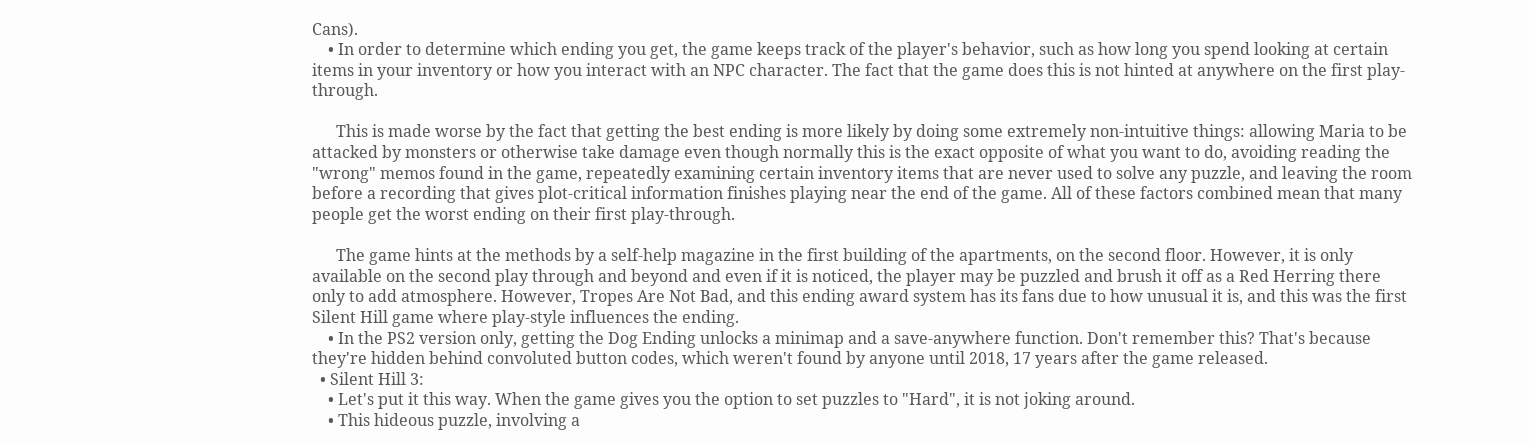Cans).
    • In order to determine which ending you get, the game keeps track of the player's behavior, such as how long you spend looking at certain items in your inventory or how you interact with an NPC character. The fact that the game does this is not hinted at anywhere on the first play-through.

      This is made worse by the fact that getting the best ending is more likely by doing some extremely non-intuitive things: allowing Maria to be attacked by monsters or otherwise take damage even though normally this is the exact opposite of what you want to do, avoiding reading the "wrong" memos found in the game, repeatedly examining certain inventory items that are never used to solve any puzzle, and leaving the room before a recording that gives plot-critical information finishes playing near the end of the game. All of these factors combined mean that many people get the worst ending on their first play-through.

      The game hints at the methods by a self-help magazine in the first building of the apartments, on the second floor. However, it is only available on the second play through and beyond and even if it is noticed, the player may be puzzled and brush it off as a Red Herring there only to add atmosphere. However, Tropes Are Not Bad, and this ending award system has its fans due to how unusual it is, and this was the first Silent Hill game where play-style influences the ending.
    • In the PS2 version only, getting the Dog Ending unlocks a minimap and a save-anywhere function. Don't remember this? That's because they're hidden behind convoluted button codes, which weren't found by anyone until 2018, 17 years after the game released.
  • Silent Hill 3:
    • Let's put it this way. When the game gives you the option to set puzzles to "Hard", it is not joking around.
    • This hideous puzzle, involving a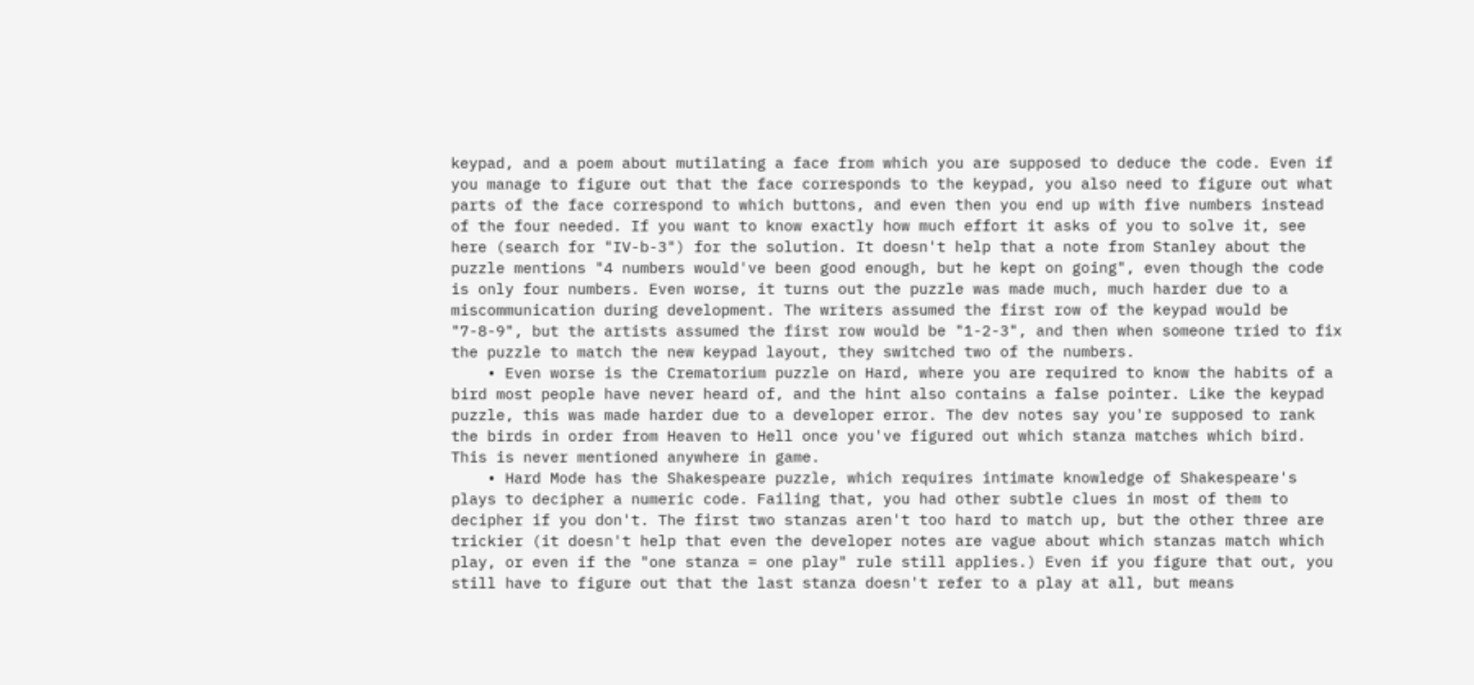keypad, and a poem about mutilating a face from which you are supposed to deduce the code. Even if you manage to figure out that the face corresponds to the keypad, you also need to figure out what parts of the face correspond to which buttons, and even then you end up with five numbers instead of the four needed. If you want to know exactly how much effort it asks of you to solve it, see here (search for "IV-b-3") for the solution. It doesn't help that a note from Stanley about the puzzle mentions "4 numbers would've been good enough, but he kept on going", even though the code is only four numbers. Even worse, it turns out the puzzle was made much, much harder due to a miscommunication during development. The writers assumed the first row of the keypad would be "7-8-9", but the artists assumed the first row would be "1-2-3", and then when someone tried to fix the puzzle to match the new keypad layout, they switched two of the numbers.
    • Even worse is the Crematorium puzzle on Hard, where you are required to know the habits of a bird most people have never heard of, and the hint also contains a false pointer. Like the keypad puzzle, this was made harder due to a developer error. The dev notes say you're supposed to rank the birds in order from Heaven to Hell once you've figured out which stanza matches which bird. This is never mentioned anywhere in game.
    • Hard Mode has the Shakespeare puzzle, which requires intimate knowledge of Shakespeare's plays to decipher a numeric code. Failing that, you had other subtle clues in most of them to decipher if you don't. The first two stanzas aren't too hard to match up, but the other three are trickier (it doesn't help that even the developer notes are vague about which stanzas match which play, or even if the "one stanza = one play" rule still applies.) Even if you figure that out, you still have to figure out that the last stanza doesn't refer to a play at all, but means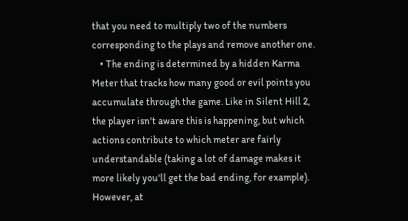that you need to multiply two of the numbers corresponding to the plays and remove another one.
    • The ending is determined by a hidden Karma Meter that tracks how many good or evil points you accumulate through the game. Like in Silent Hill 2, the player isn't aware this is happening, but which actions contribute to which meter are fairly understandable (taking a lot of damage makes it more likely you'll get the bad ending, for example). However, at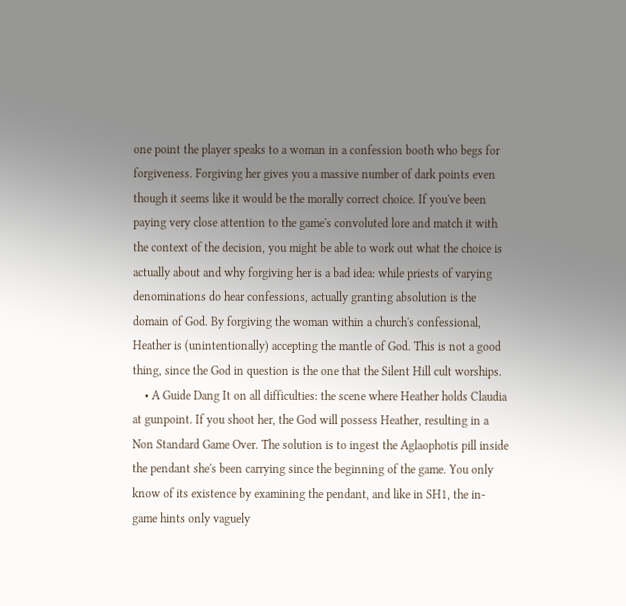one point the player speaks to a woman in a confession booth who begs for forgiveness. Forgiving her gives you a massive number of dark points even though it seems like it would be the morally correct choice. If you've been paying very close attention to the game's convoluted lore and match it with the context of the decision, you might be able to work out what the choice is actually about and why forgiving her is a bad idea: while priests of varying denominations do hear confessions, actually granting absolution is the domain of God. By forgiving the woman within a church's confessional, Heather is (unintentionally) accepting the mantle of God. This is not a good thing, since the God in question is the one that the Silent Hill cult worships.
    • A Guide Dang It on all difficulties: the scene where Heather holds Claudia at gunpoint. If you shoot her, the God will possess Heather, resulting in a Non Standard Game Over. The solution is to ingest the Aglaophotis pill inside the pendant she's been carrying since the beginning of the game. You only know of its existence by examining the pendant, and like in SH1, the in-game hints only vaguely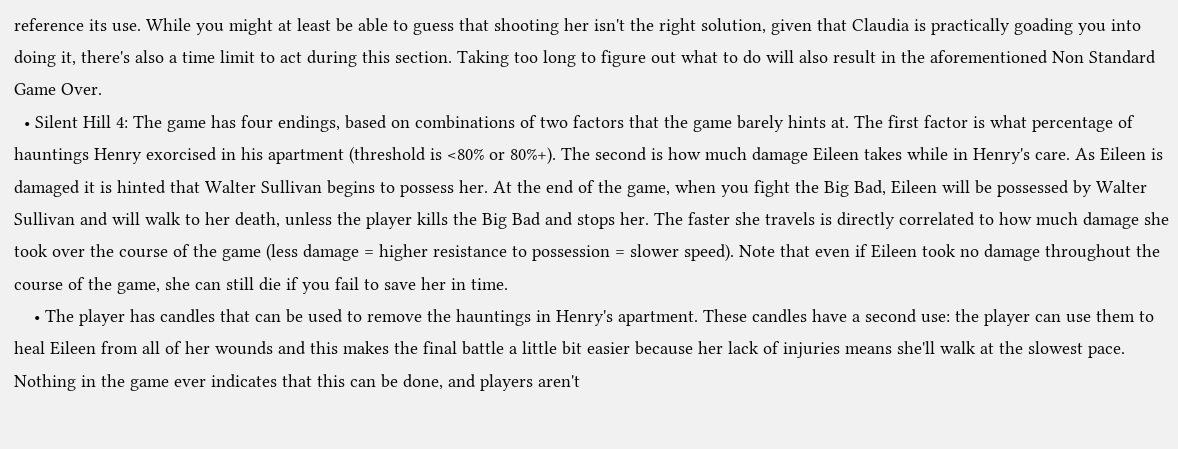reference its use. While you might at least be able to guess that shooting her isn't the right solution, given that Claudia is practically goading you into doing it, there's also a time limit to act during this section. Taking too long to figure out what to do will also result in the aforementioned Non Standard Game Over.
  • Silent Hill 4: The game has four endings, based on combinations of two factors that the game barely hints at. The first factor is what percentage of hauntings Henry exorcised in his apartment (threshold is <80% or 80%+). The second is how much damage Eileen takes while in Henry's care. As Eileen is damaged it is hinted that Walter Sullivan begins to possess her. At the end of the game, when you fight the Big Bad, Eileen will be possessed by Walter Sullivan and will walk to her death, unless the player kills the Big Bad and stops her. The faster she travels is directly correlated to how much damage she took over the course of the game (less damage = higher resistance to possession = slower speed). Note that even if Eileen took no damage throughout the course of the game, she can still die if you fail to save her in time.
    • The player has candles that can be used to remove the hauntings in Henry's apartment. These candles have a second use: the player can use them to heal Eileen from all of her wounds and this makes the final battle a little bit easier because her lack of injuries means she'll walk at the slowest pace. Nothing in the game ever indicates that this can be done, and players aren't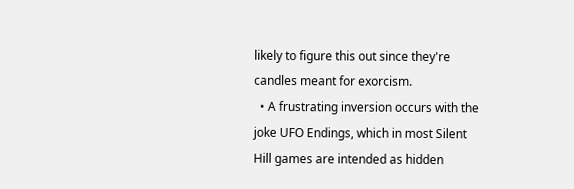likely to figure this out since they're candles meant for exorcism.
  • A frustrating inversion occurs with the joke UFO Endings, which in most Silent Hill games are intended as hidden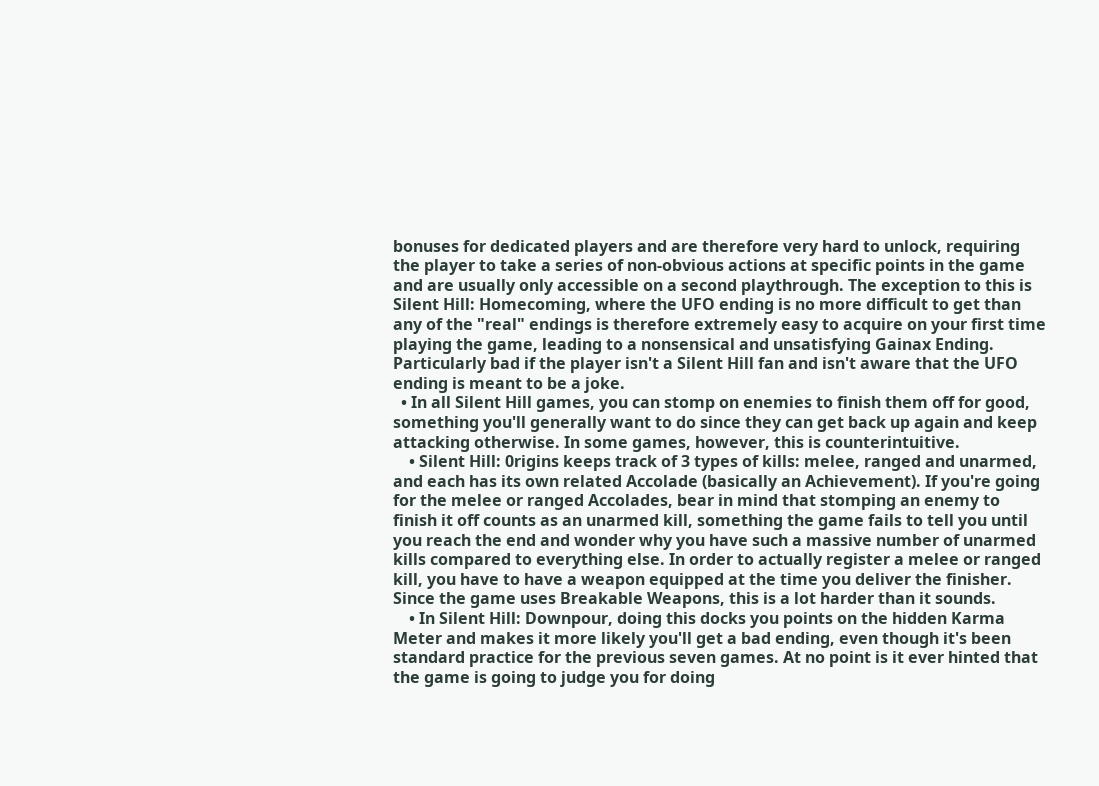bonuses for dedicated players and are therefore very hard to unlock, requiring the player to take a series of non-obvious actions at specific points in the game and are usually only accessible on a second playthrough. The exception to this is Silent Hill: Homecoming, where the UFO ending is no more difficult to get than any of the "real" endings is therefore extremely easy to acquire on your first time playing the game, leading to a nonsensical and unsatisfying Gainax Ending. Particularly bad if the player isn't a Silent Hill fan and isn't aware that the UFO ending is meant to be a joke.
  • In all Silent Hill games, you can stomp on enemies to finish them off for good, something you'll generally want to do since they can get back up again and keep attacking otherwise. In some games, however, this is counterintuitive.
    • Silent Hill: 0rigins keeps track of 3 types of kills: melee, ranged and unarmed, and each has its own related Accolade (basically an Achievement). If you're going for the melee or ranged Accolades, bear in mind that stomping an enemy to finish it off counts as an unarmed kill, something the game fails to tell you until you reach the end and wonder why you have such a massive number of unarmed kills compared to everything else. In order to actually register a melee or ranged kill, you have to have a weapon equipped at the time you deliver the finisher. Since the game uses Breakable Weapons, this is a lot harder than it sounds.
    • In Silent Hill: Downpour, doing this docks you points on the hidden Karma Meter and makes it more likely you'll get a bad ending, even though it's been standard practice for the previous seven games. At no point is it ever hinted that the game is going to judge you for doing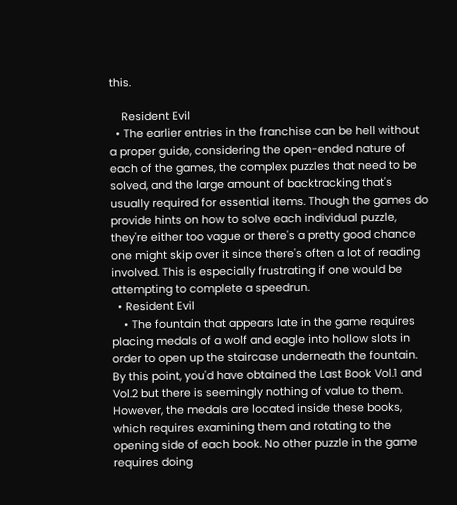this.

    Resident Evil
  • The earlier entries in the franchise can be hell without a proper guide, considering the open-ended nature of each of the games, the complex puzzles that need to be solved, and the large amount of backtracking that's usually required for essential items. Though the games do provide hints on how to solve each individual puzzle, they're either too vague or there's a pretty good chance one might skip over it since there's often a lot of reading involved. This is especially frustrating if one would be attempting to complete a speedrun.
  • Resident Evil
    • The fountain that appears late in the game requires placing medals of a wolf and eagle into hollow slots in order to open up the staircase underneath the fountain. By this point, you'd have obtained the Last Book Vol.1 and Vol.2 but there is seemingly nothing of value to them. However, the medals are located inside these books, which requires examining them and rotating to the opening side of each book. No other puzzle in the game requires doing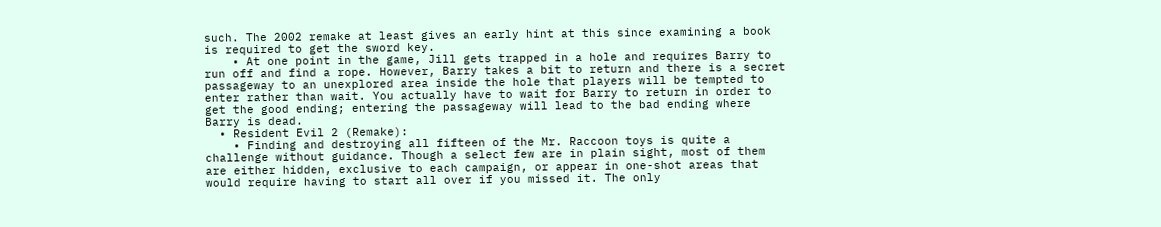such. The 2002 remake at least gives an early hint at this since examining a book is required to get the sword key.
    • At one point in the game, Jill gets trapped in a hole and requires Barry to run off and find a rope. However, Barry takes a bit to return and there is a secret passageway to an unexplored area inside the hole that players will be tempted to enter rather than wait. You actually have to wait for Barry to return in order to get the good ending; entering the passageway will lead to the bad ending where Barry is dead.
  • Resident Evil 2 (Remake):
    • Finding and destroying all fifteen of the Mr. Raccoon toys is quite a challenge without guidance. Though a select few are in plain sight, most of them are either hidden, exclusive to each campaign, or appear in one-shot areas that would require having to start all over if you missed it. The only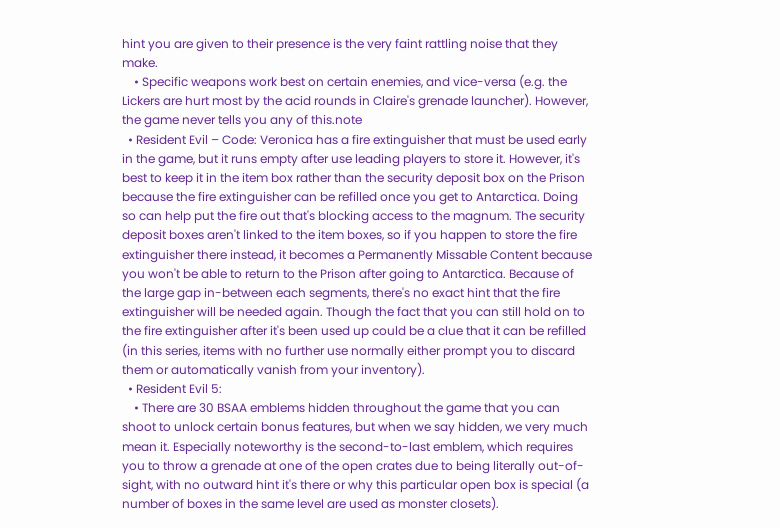hint you are given to their presence is the very faint rattling noise that they make.
    • Specific weapons work best on certain enemies, and vice-versa (e.g. the Lickers are hurt most by the acid rounds in Claire's grenade launcher). However, the game never tells you any of this.note
  • Resident Evil – Code: Veronica has a fire extinguisher that must be used early in the game, but it runs empty after use leading players to store it. However, it's best to keep it in the item box rather than the security deposit box on the Prison because the fire extinguisher can be refilled once you get to Antarctica. Doing so can help put the fire out that's blocking access to the magnum. The security deposit boxes aren't linked to the item boxes, so if you happen to store the fire extinguisher there instead, it becomes a Permanently Missable Content because you won't be able to return to the Prison after going to Antarctica. Because of the large gap in-between each segments, there's no exact hint that the fire extinguisher will be needed again. Though the fact that you can still hold on to the fire extinguisher after it's been used up could be a clue that it can be refilled (in this series, items with no further use normally either prompt you to discard them or automatically vanish from your inventory).
  • Resident Evil 5:
    • There are 30 BSAA emblems hidden throughout the game that you can shoot to unlock certain bonus features, but when we say hidden, we very much mean it. Especially noteworthy is the second-to-last emblem, which requires you to throw a grenade at one of the open crates due to being literally out-of-sight, with no outward hint it's there or why this particular open box is special (a number of boxes in the same level are used as monster closets).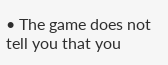• The game does not tell you that you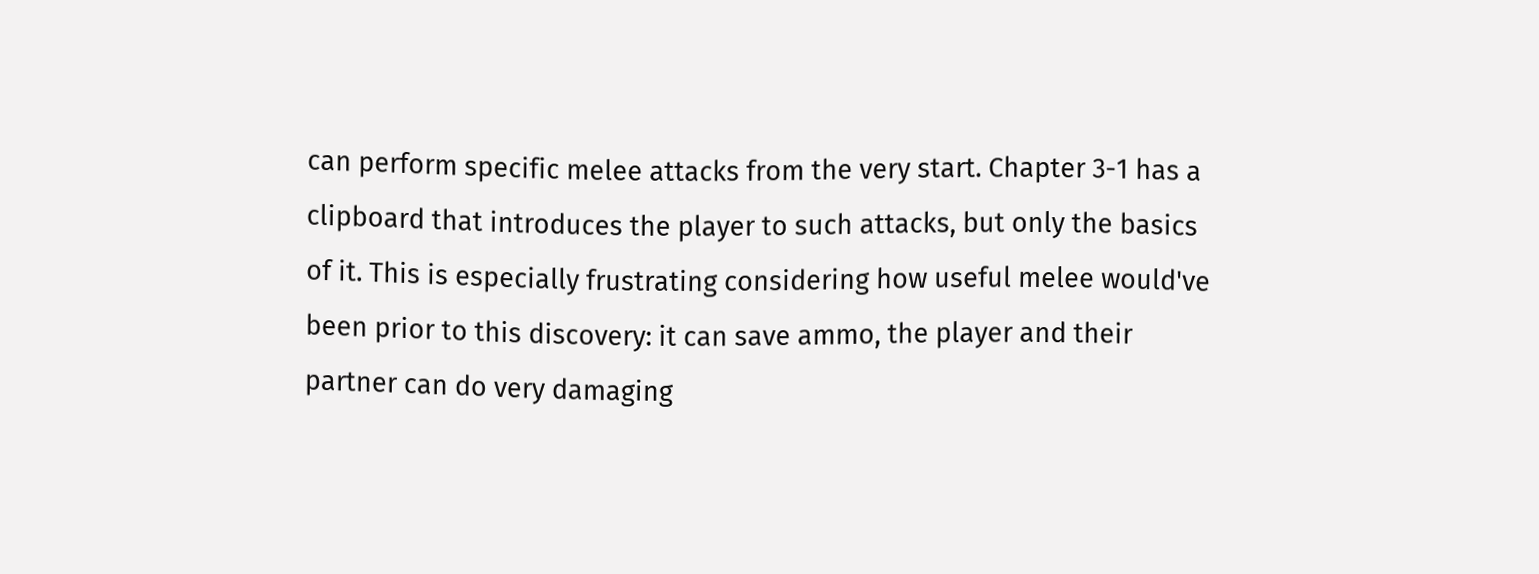can perform specific melee attacks from the very start. Chapter 3-1 has a clipboard that introduces the player to such attacks, but only the basics of it. This is especially frustrating considering how useful melee would've been prior to this discovery: it can save ammo, the player and their partner can do very damaging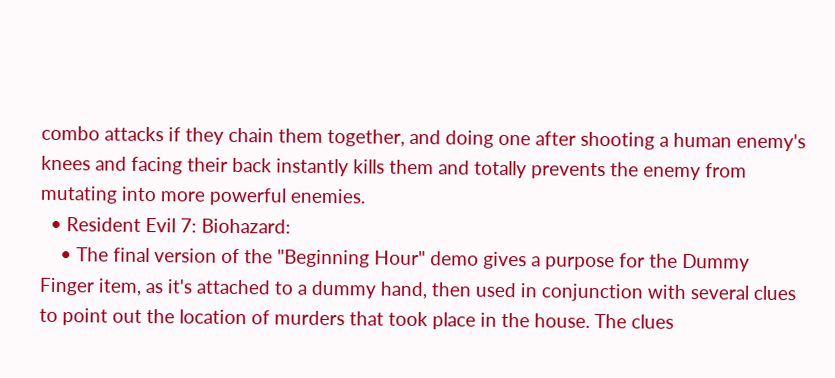combo attacks if they chain them together, and doing one after shooting a human enemy's knees and facing their back instantly kills them and totally prevents the enemy from mutating into more powerful enemies.
  • Resident Evil 7: Biohazard:
    • The final version of the "Beginning Hour" demo gives a purpose for the Dummy Finger item, as it's attached to a dummy hand, then used in conjunction with several clues to point out the location of murders that took place in the house. The clues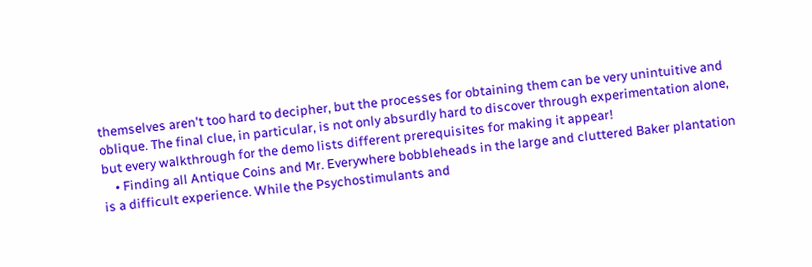themselves aren't too hard to decipher, but the processes for obtaining them can be very unintuitive and oblique. The final clue, in particular, is not only absurdly hard to discover through experimentation alone, but every walkthrough for the demo lists different prerequisites for making it appear!
    • Finding all Antique Coins and Mr. Everywhere bobbleheads in the large and cluttered Baker plantation is a difficult experience. While the Psychostimulants and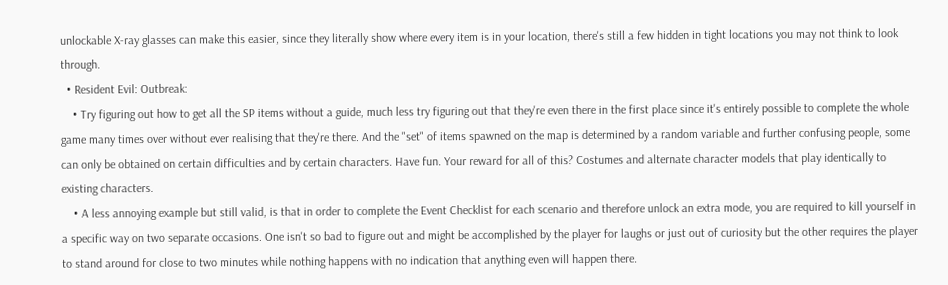unlockable X-ray glasses can make this easier, since they literally show where every item is in your location, there's still a few hidden in tight locations you may not think to look through.
  • Resident Evil: Outbreak:
    • Try figuring out how to get all the SP items without a guide, much less try figuring out that they're even there in the first place since it's entirely possible to complete the whole game many times over without ever realising that they're there. And the "set" of items spawned on the map is determined by a random variable and further confusing people, some can only be obtained on certain difficulties and by certain characters. Have fun. Your reward for all of this? Costumes and alternate character models that play identically to existing characters.
    • A less annoying example but still valid, is that in order to complete the Event Checklist for each scenario and therefore unlock an extra mode, you are required to kill yourself in a specific way on two separate occasions. One isn't so bad to figure out and might be accomplished by the player for laughs or just out of curiosity but the other requires the player to stand around for close to two minutes while nothing happens with no indication that anything even will happen there.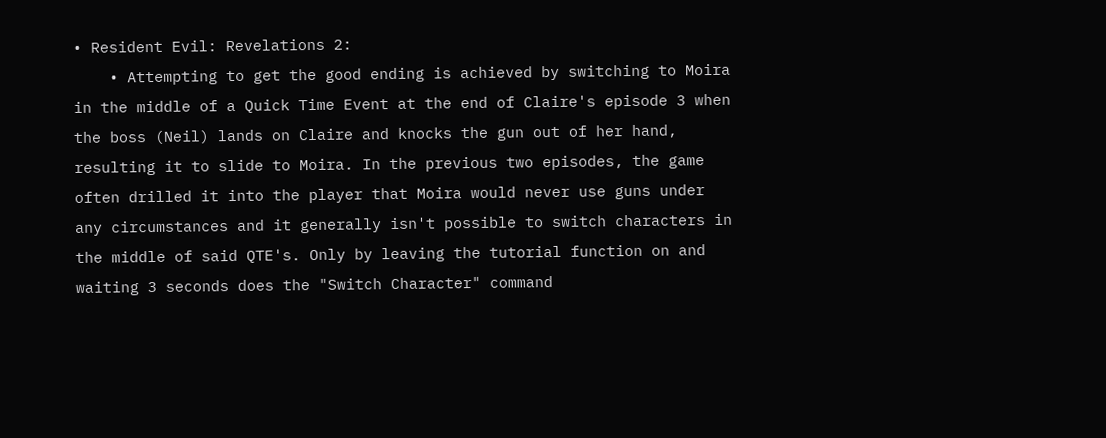• Resident Evil: Revelations 2:
    • Attempting to get the good ending is achieved by switching to Moira in the middle of a Quick Time Event at the end of Claire's episode 3 when the boss (Neil) lands on Claire and knocks the gun out of her hand, resulting it to slide to Moira. In the previous two episodes, the game often drilled it into the player that Moira would never use guns under any circumstances and it generally isn't possible to switch characters in the middle of said QTE's. Only by leaving the tutorial function on and waiting 3 seconds does the "Switch Character" command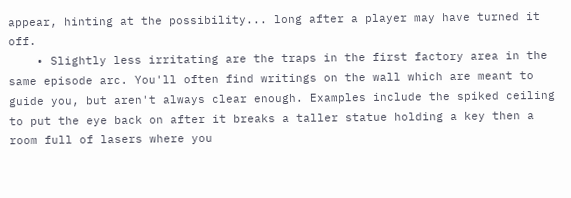appear, hinting at the possibility... long after a player may have turned it off.
    • Slightly less irritating are the traps in the first factory area in the same episode arc. You'll often find writings on the wall which are meant to guide you, but aren't always clear enough. Examples include the spiked ceiling to put the eye back on after it breaks a taller statue holding a key then a room full of lasers where you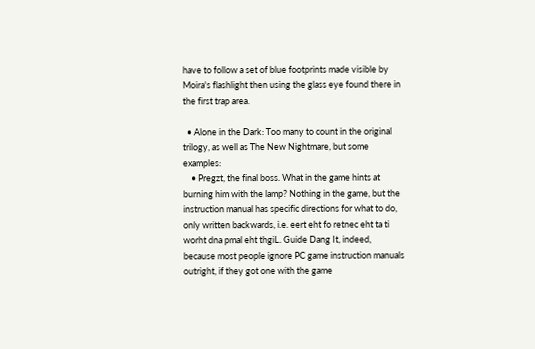have to follow a set of blue footprints made visible by Moira's flashlight then using the glass eye found there in the first trap area.

  • Alone in the Dark: Too many to count in the original trilogy, as well as The New Nightmare, but some examples:
    • Pregzt, the final boss. What in the game hints at burning him with the lamp? Nothing in the game, but the instruction manual has specific directions for what to do, only written backwards, i.e. eert eht fo retnec eht ta ti worht dna pmal eht thgiL. Guide Dang It, indeed, because most people ignore PC game instruction manuals outright, if they got one with the game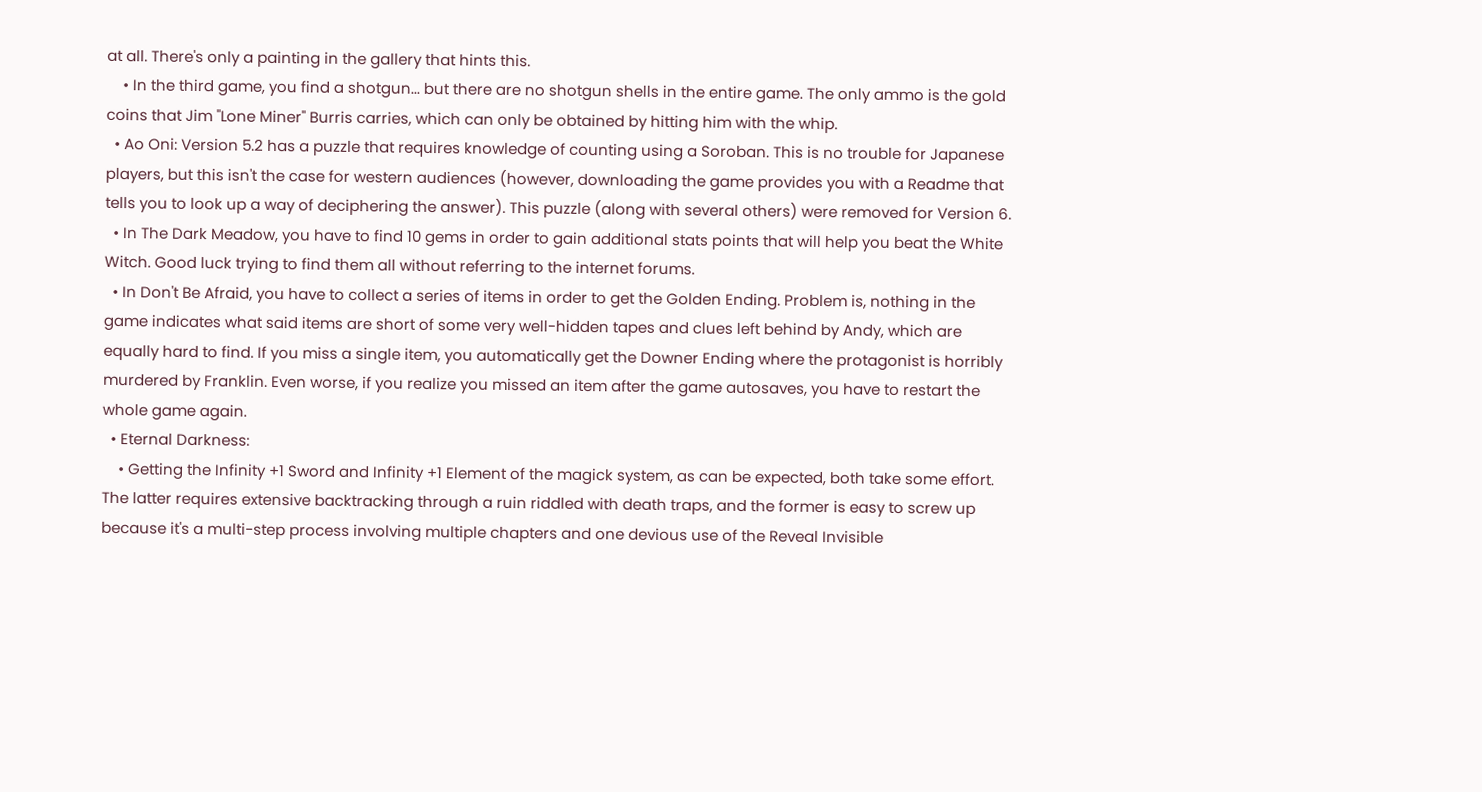at all. There's only a painting in the gallery that hints this.
    • In the third game, you find a shotgun... but there are no shotgun shells in the entire game. The only ammo is the gold coins that Jim "Lone Miner" Burris carries, which can only be obtained by hitting him with the whip.
  • Ao Oni: Version 5.2 has a puzzle that requires knowledge of counting using a Soroban. This is no trouble for Japanese players, but this isn't the case for western audiences (however, downloading the game provides you with a Readme that tells you to look up a way of deciphering the answer). This puzzle (along with several others) were removed for Version 6.
  • In The Dark Meadow, you have to find 10 gems in order to gain additional stats points that will help you beat the White Witch. Good luck trying to find them all without referring to the internet forums.
  • In Don't Be Afraid, you have to collect a series of items in order to get the Golden Ending. Problem is, nothing in the game indicates what said items are short of some very well-hidden tapes and clues left behind by Andy, which are equally hard to find. If you miss a single item, you automatically get the Downer Ending where the protagonist is horribly murdered by Franklin. Even worse, if you realize you missed an item after the game autosaves, you have to restart the whole game again.
  • Eternal Darkness:
    • Getting the Infinity +1 Sword and Infinity +1 Element of the magick system, as can be expected, both take some effort. The latter requires extensive backtracking through a ruin riddled with death traps, and the former is easy to screw up because it's a multi-step process involving multiple chapters and one devious use of the Reveal Invisible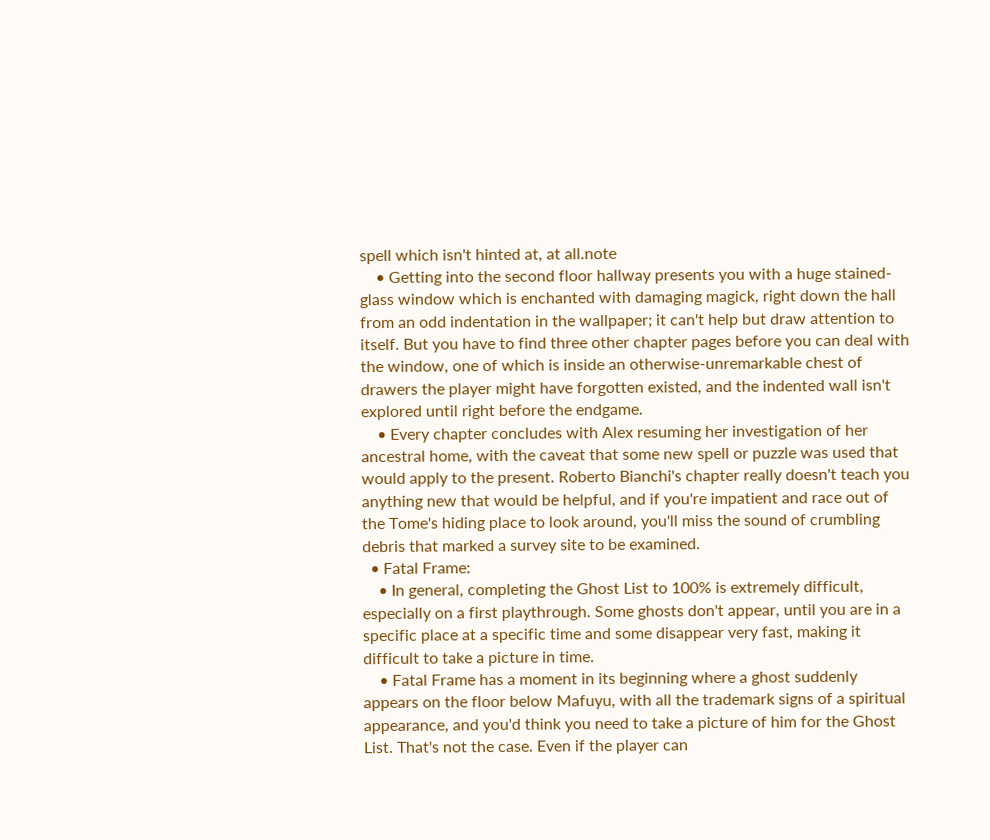spell which isn't hinted at, at all.note
    • Getting into the second floor hallway presents you with a huge stained-glass window which is enchanted with damaging magick, right down the hall from an odd indentation in the wallpaper; it can't help but draw attention to itself. But you have to find three other chapter pages before you can deal with the window, one of which is inside an otherwise-unremarkable chest of drawers the player might have forgotten existed, and the indented wall isn't explored until right before the endgame.
    • Every chapter concludes with Alex resuming her investigation of her ancestral home, with the caveat that some new spell or puzzle was used that would apply to the present. Roberto Bianchi's chapter really doesn't teach you anything new that would be helpful, and if you're impatient and race out of the Tome's hiding place to look around, you'll miss the sound of crumbling debris that marked a survey site to be examined.
  • Fatal Frame:
    • In general, completing the Ghost List to 100% is extremely difficult, especially on a first playthrough. Some ghosts don't appear, until you are in a specific place at a specific time and some disappear very fast, making it difficult to take a picture in time.
    • Fatal Frame has a moment in its beginning where a ghost suddenly appears on the floor below Mafuyu, with all the trademark signs of a spiritual appearance, and you'd think you need to take a picture of him for the Ghost List. That's not the case. Even if the player can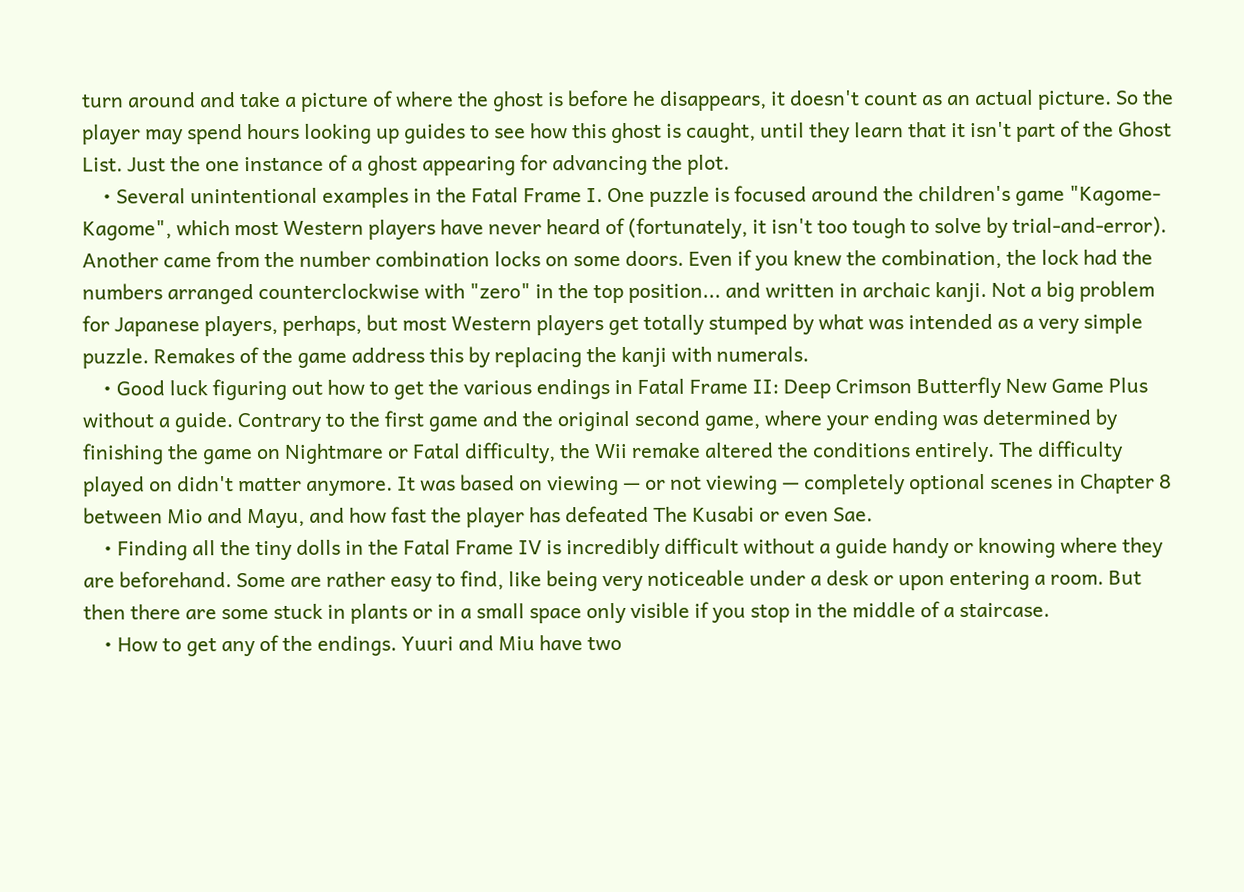turn around and take a picture of where the ghost is before he disappears, it doesn't count as an actual picture. So the player may spend hours looking up guides to see how this ghost is caught, until they learn that it isn't part of the Ghost List. Just the one instance of a ghost appearing for advancing the plot.
    • Several unintentional examples in the Fatal Frame I. One puzzle is focused around the children's game "Kagome-Kagome", which most Western players have never heard of (fortunately, it isn't too tough to solve by trial-and-error). Another came from the number combination locks on some doors. Even if you knew the combination, the lock had the numbers arranged counterclockwise with "zero" in the top position... and written in archaic kanji. Not a big problem for Japanese players, perhaps, but most Western players get totally stumped by what was intended as a very simple puzzle. Remakes of the game address this by replacing the kanji with numerals.
    • Good luck figuring out how to get the various endings in Fatal Frame II: Deep Crimson Butterfly New Game Plus without a guide. Contrary to the first game and the original second game, where your ending was determined by finishing the game on Nightmare or Fatal difficulty, the Wii remake altered the conditions entirely. The difficulty played on didn't matter anymore. It was based on viewing — or not viewing — completely optional scenes in Chapter 8 between Mio and Mayu, and how fast the player has defeated The Kusabi or even Sae.
    • Finding all the tiny dolls in the Fatal Frame IV is incredibly difficult without a guide handy or knowing where they are beforehand. Some are rather easy to find, like being very noticeable under a desk or upon entering a room. But then there are some stuck in plants or in a small space only visible if you stop in the middle of a staircase.
    • How to get any of the endings. Yuuri and Miu have two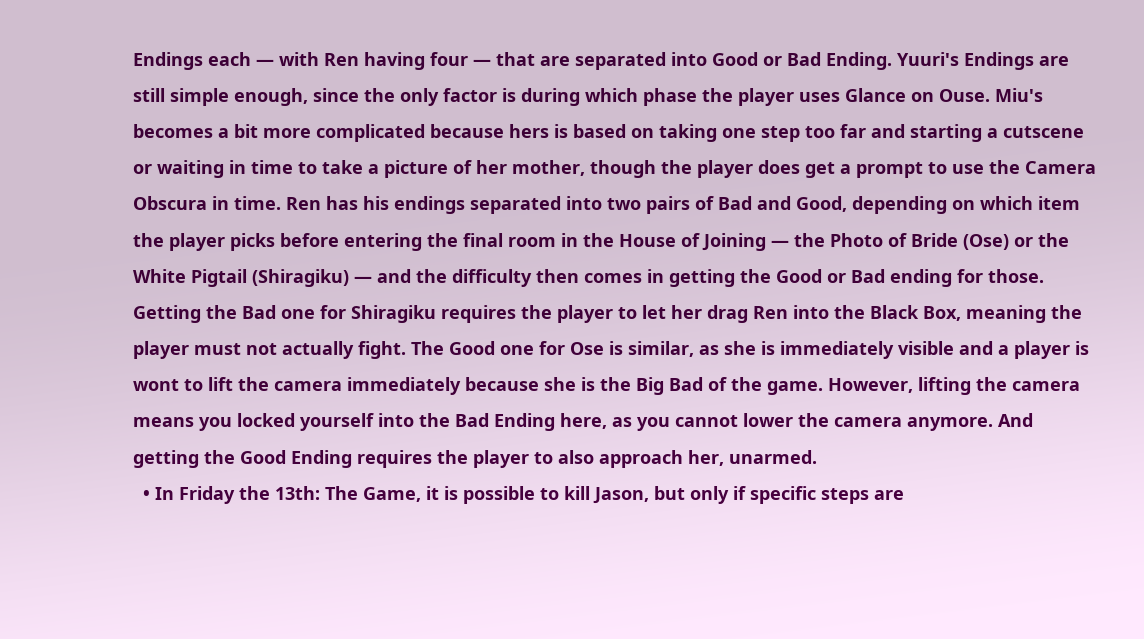Endings each — with Ren having four — that are separated into Good or Bad Ending. Yuuri's Endings are still simple enough, since the only factor is during which phase the player uses Glance on Ouse. Miu's becomes a bit more complicated because hers is based on taking one step too far and starting a cutscene or waiting in time to take a picture of her mother, though the player does get a prompt to use the Camera Obscura in time. Ren has his endings separated into two pairs of Bad and Good, depending on which item the player picks before entering the final room in the House of Joining — the Photo of Bride (Ose) or the White Pigtail (Shiragiku) — and the difficulty then comes in getting the Good or Bad ending for those. Getting the Bad one for Shiragiku requires the player to let her drag Ren into the Black Box, meaning the player must not actually fight. The Good one for Ose is similar, as she is immediately visible and a player is wont to lift the camera immediately because she is the Big Bad of the game. However, lifting the camera means you locked yourself into the Bad Ending here, as you cannot lower the camera anymore. And getting the Good Ending requires the player to also approach her, unarmed.
  • In Friday the 13th: The Game, it is possible to kill Jason, but only if specific steps are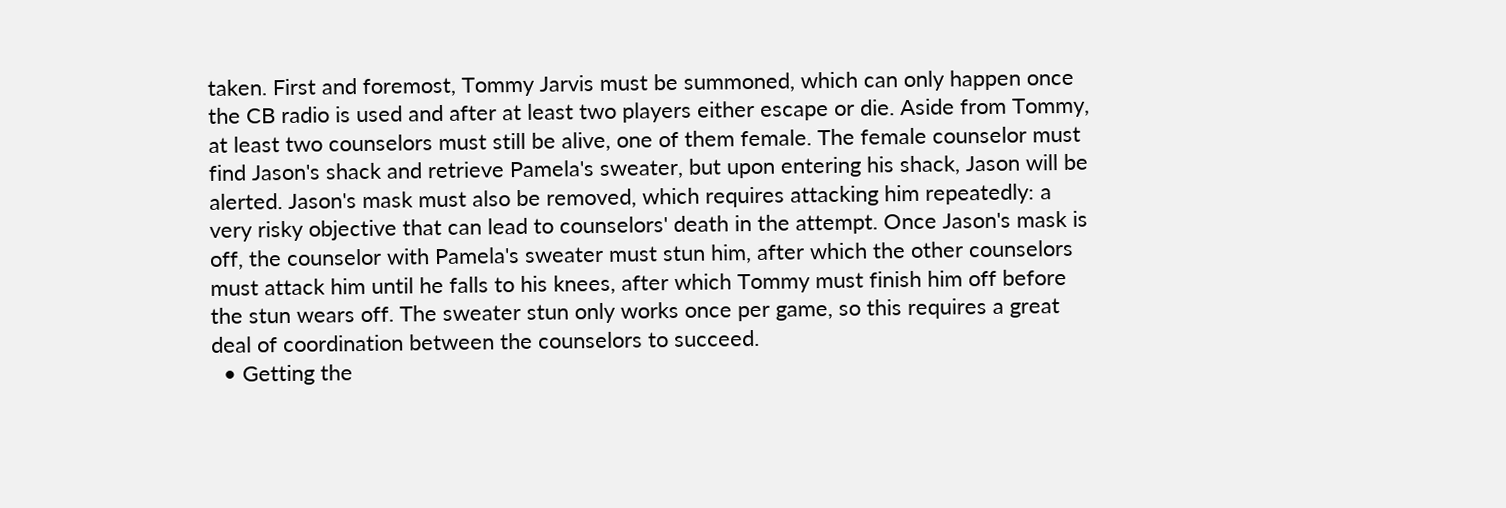taken. First and foremost, Tommy Jarvis must be summoned, which can only happen once the CB radio is used and after at least two players either escape or die. Aside from Tommy, at least two counselors must still be alive, one of them female. The female counselor must find Jason's shack and retrieve Pamela's sweater, but upon entering his shack, Jason will be alerted. Jason's mask must also be removed, which requires attacking him repeatedly: a very risky objective that can lead to counselors' death in the attempt. Once Jason's mask is off, the counselor with Pamela's sweater must stun him, after which the other counselors must attack him until he falls to his knees, after which Tommy must finish him off before the stun wears off. The sweater stun only works once per game, so this requires a great deal of coordination between the counselors to succeed.
  • Getting the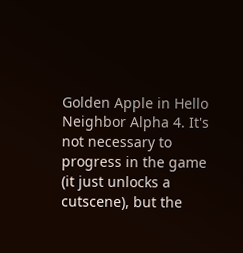Golden Apple in Hello Neighbor Alpha 4. It's not necessary to progress in the game (it just unlocks a cutscene), but the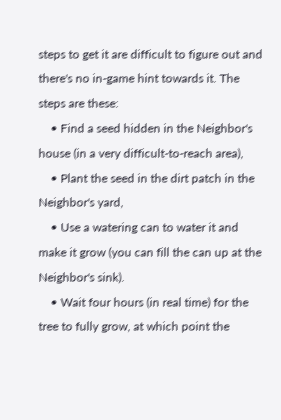steps to get it are difficult to figure out and there's no in-game hint towards it. The steps are these:
    • Find a seed hidden in the Neighbor's house (in a very difficult-to-reach area),
    • Plant the seed in the dirt patch in the Neighbor's yard,
    • Use a watering can to water it and make it grow (you can fill the can up at the Neighbor's sink).
    • Wait four hours (in real time) for the tree to fully grow, at which point the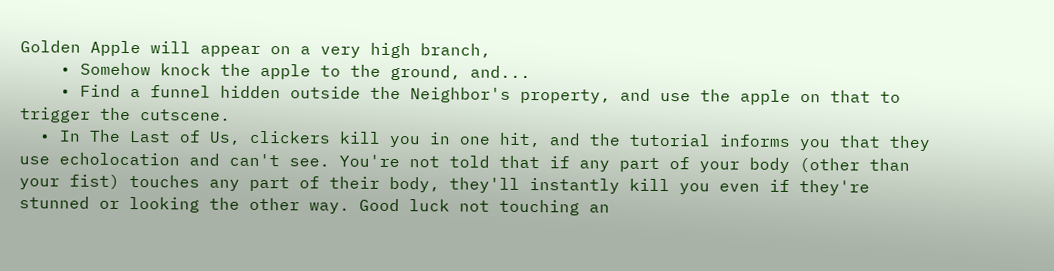Golden Apple will appear on a very high branch,
    • Somehow knock the apple to the ground, and...
    • Find a funnel hidden outside the Neighbor's property, and use the apple on that to trigger the cutscene.
  • In The Last of Us, clickers kill you in one hit, and the tutorial informs you that they use echolocation and can't see. You're not told that if any part of your body (other than your fist) touches any part of their body, they'll instantly kill you even if they're stunned or looking the other way. Good luck not touching an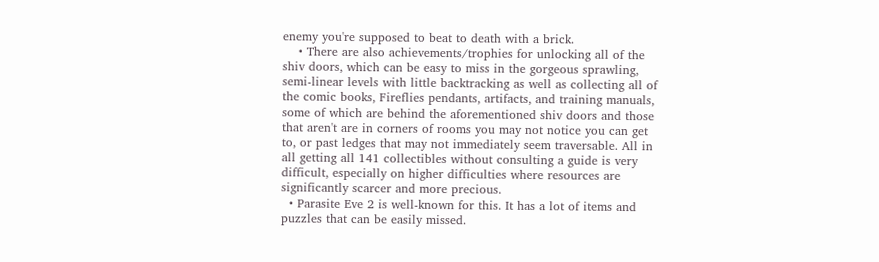enemy you're supposed to beat to death with a brick.
    • There are also achievements/trophies for unlocking all of the shiv doors, which can be easy to miss in the gorgeous sprawling, semi-linear levels with little backtracking as well as collecting all of the comic books, Fireflies pendants, artifacts, and training manuals, some of which are behind the aforementioned shiv doors and those that aren't are in corners of rooms you may not notice you can get to, or past ledges that may not immediately seem traversable. All in all getting all 141 collectibles without consulting a guide is very difficult, especially on higher difficulties where resources are significantly scarcer and more precious.
  • Parasite Eve 2 is well-known for this. It has a lot of items and puzzles that can be easily missed.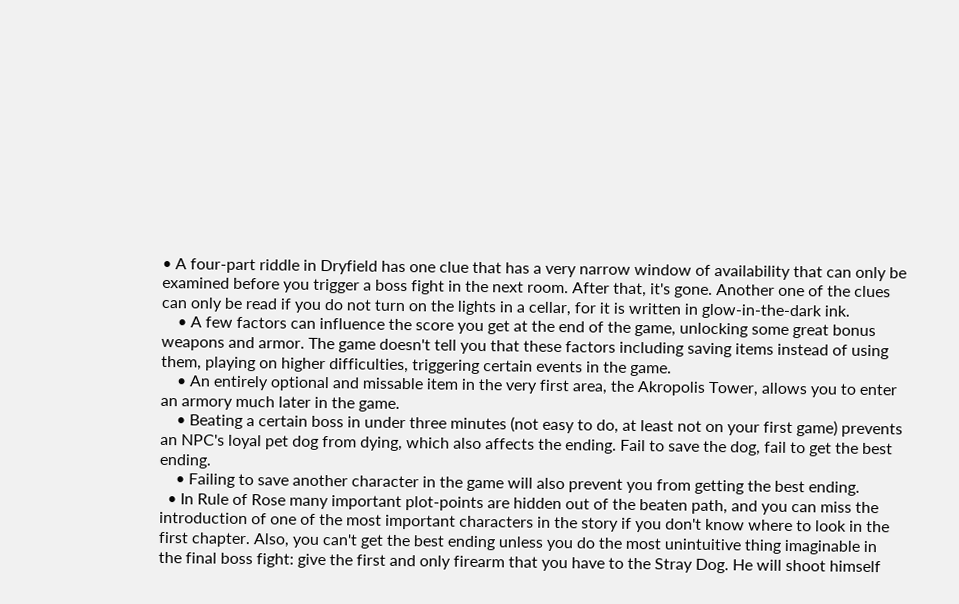• A four-part riddle in Dryfield has one clue that has a very narrow window of availability that can only be examined before you trigger a boss fight in the next room. After that, it's gone. Another one of the clues can only be read if you do not turn on the lights in a cellar, for it is written in glow-in-the-dark ink.
    • A few factors can influence the score you get at the end of the game, unlocking some great bonus weapons and armor. The game doesn't tell you that these factors including saving items instead of using them, playing on higher difficulties, triggering certain events in the game.
    • An entirely optional and missable item in the very first area, the Akropolis Tower, allows you to enter an armory much later in the game.
    • Beating a certain boss in under three minutes (not easy to do, at least not on your first game) prevents an NPC's loyal pet dog from dying, which also affects the ending. Fail to save the dog, fail to get the best ending.
    • Failing to save another character in the game will also prevent you from getting the best ending.
  • In Rule of Rose many important plot-points are hidden out of the beaten path, and you can miss the introduction of one of the most important characters in the story if you don't know where to look in the first chapter. Also, you can't get the best ending unless you do the most unintuitive thing imaginable in the final boss fight: give the first and only firearm that you have to the Stray Dog. He will shoot himself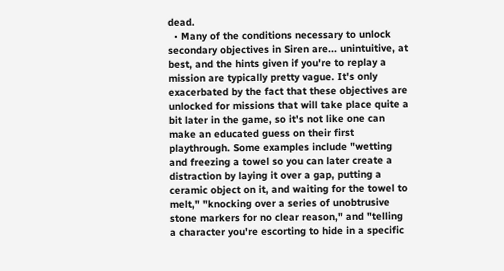dead.
  • Many of the conditions necessary to unlock secondary objectives in Siren are... unintuitive, at best, and the hints given if you're to replay a mission are typically pretty vague. It's only exacerbated by the fact that these objectives are unlocked for missions that will take place quite a bit later in the game, so it's not like one can make an educated guess on their first playthrough. Some examples include "wetting and freezing a towel so you can later create a distraction by laying it over a gap, putting a ceramic object on it, and waiting for the towel to melt," "knocking over a series of unobtrusive stone markers for no clear reason," and "telling a character you're escorting to hide in a specific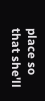place so that she'll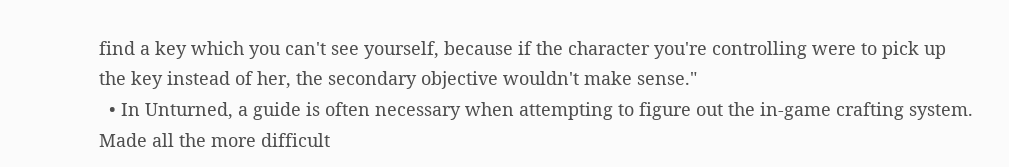find a key which you can't see yourself, because if the character you're controlling were to pick up the key instead of her, the secondary objective wouldn't make sense."
  • In Unturned, a guide is often necessary when attempting to figure out the in-game crafting system. Made all the more difficult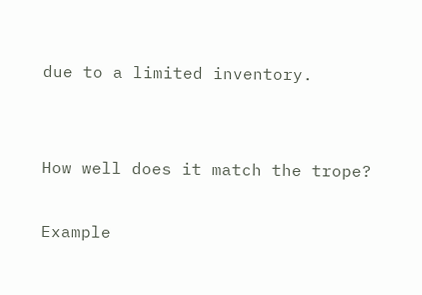due to a limited inventory.


How well does it match the trope?

Example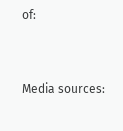of:


Media sources: